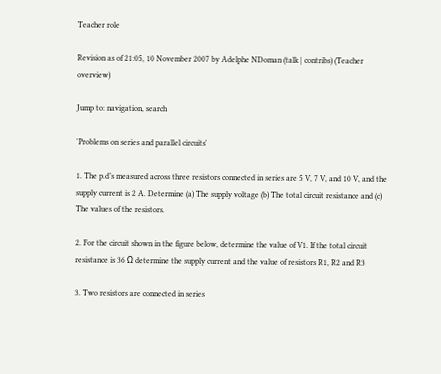Teacher role

Revision as of 21:05, 10 November 2007 by Adelphe NDoman (talk | contribs) (Teacher overview)

Jump to: navigation, search

'Problems on series and parallel circuits'

1. The p.d’s measured across three resistors connected in series are 5 V, 7 V, and 10 V, and the supply current is 2 A. Determine (a) The supply voltage (b) The total circuit resistance and (c) The values of the resistors.

2. For the circuit shown in the figure below, determine the value of V1. If the total circuit resistance is 36 Ω determine the supply current and the value of resistors R1, R2 and R3

3. Two resistors are connected in series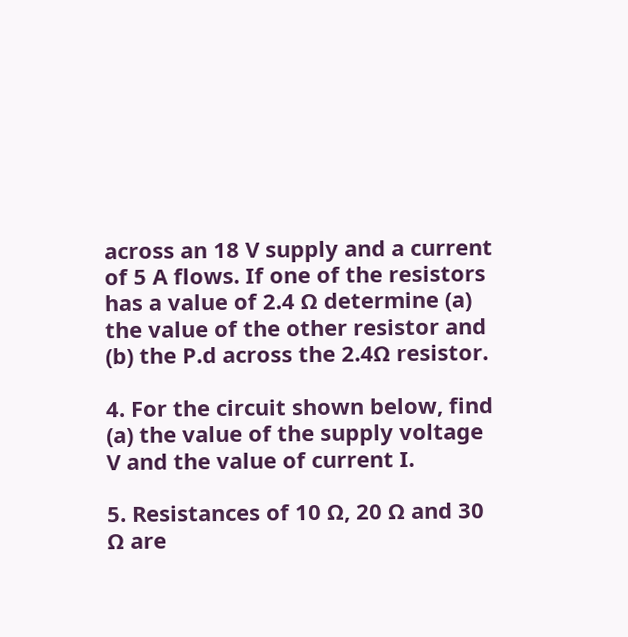across an 18 V supply and a current of 5 A flows. If one of the resistors has a value of 2.4 Ω determine (a) the value of the other resistor and (b) the P.d across the 2.4Ω resistor.

4. For the circuit shown below, find (a) the value of the supply voltage V and the value of current I.

5. Resistances of 10 Ω, 20 Ω and 30 Ω are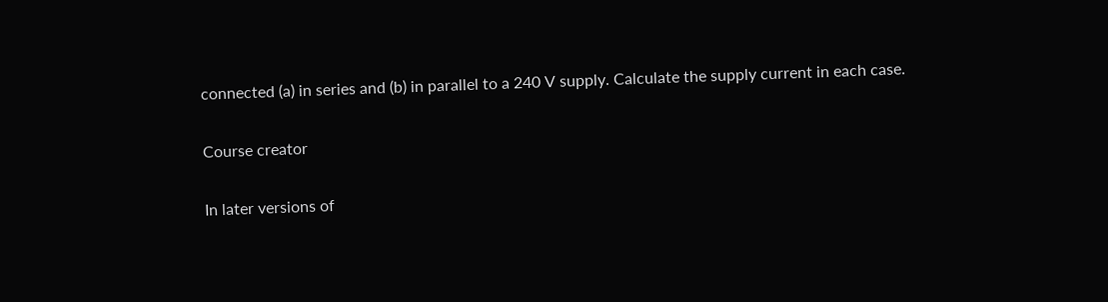connected (a) in series and (b) in parallel to a 240 V supply. Calculate the supply current in each case.

Course creator

In later versions of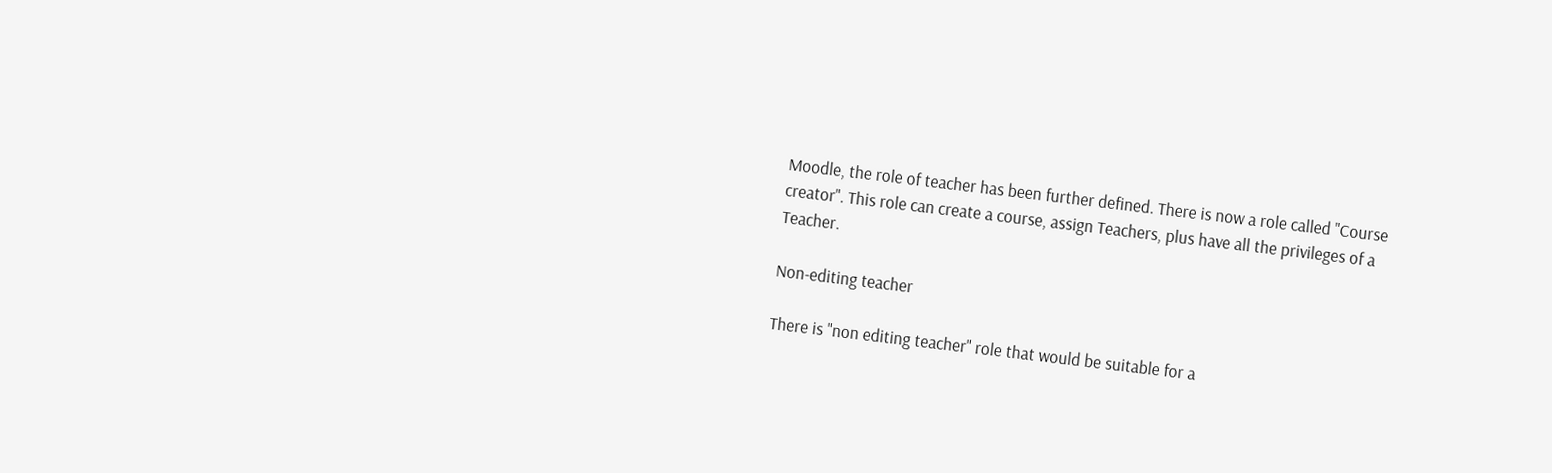Moodle, the role of teacher has been further defined. There is now a role called "Course creator". This role can create a course, assign Teachers, plus have all the privileges of a Teacher.

Non-editing teacher

There is "non editing teacher" role that would be suitable for a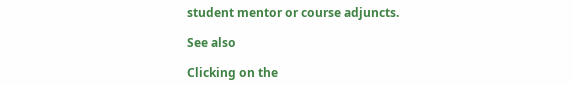student mentor or course adjuncts.

See also

Clicking on the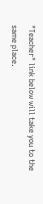"Teacher" link below will take you to the same place.